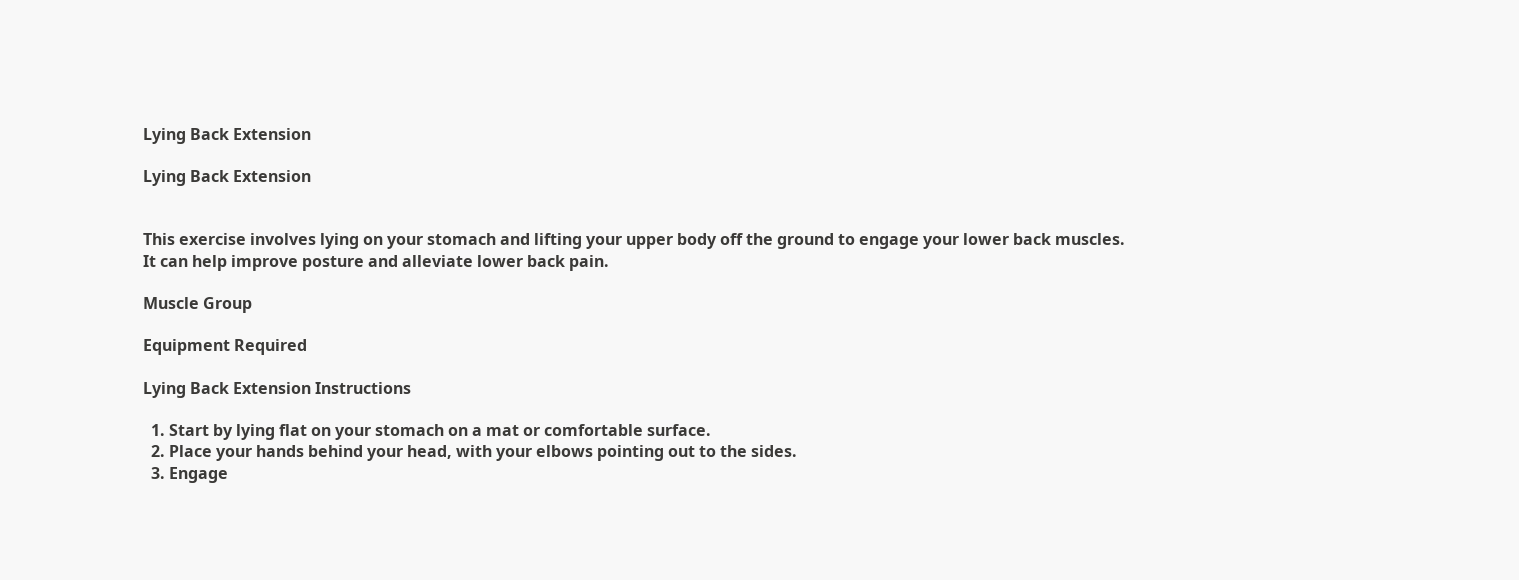Lying Back Extension

Lying Back Extension


This exercise involves lying on your stomach and lifting your upper body off the ground to engage your lower back muscles. It can help improve posture and alleviate lower back pain.

Muscle Group

Equipment Required

Lying Back Extension Instructions

  1. Start by lying flat on your stomach on a mat or comfortable surface.
  2. Place your hands behind your head, with your elbows pointing out to the sides.
  3. Engage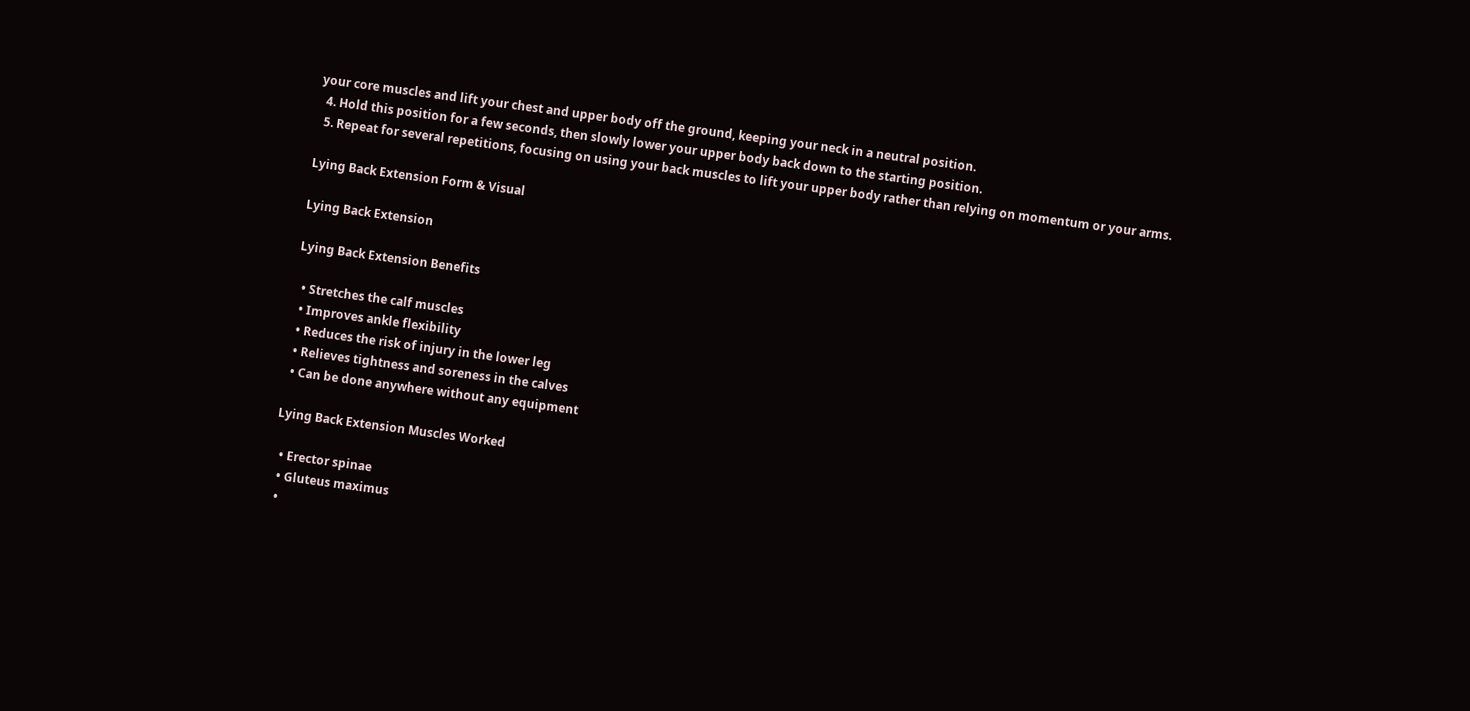your core muscles and lift your chest and upper body off the ground, keeping your neck in a neutral position.
  4. Hold this position for a few seconds, then slowly lower your upper body back down to the starting position.
  5. Repeat for several repetitions, focusing on using your back muscles to lift your upper body rather than relying on momentum or your arms.

Lying Back Extension Form & Visual

Lying Back Extension

Lying Back Extension Benefits

  • Stretches the calf muscles
  • Improves ankle flexibility
  • Reduces the risk of injury in the lower leg
  • Relieves tightness and soreness in the calves
  • Can be done anywhere without any equipment

Lying Back Extension Muscles Worked

  • Erector spinae
  • Gluteus maximus
  •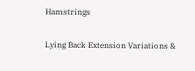Hamstrings

Lying Back Extension Variations &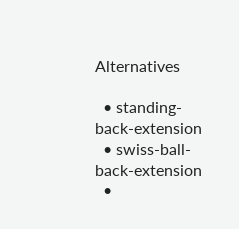Alternatives

  • standing-back-extension
  • swiss-ball-back-extension
  •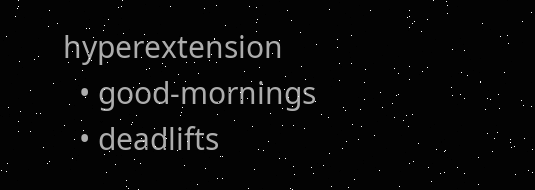hyperextension
  • good-mornings
  • deadlifts